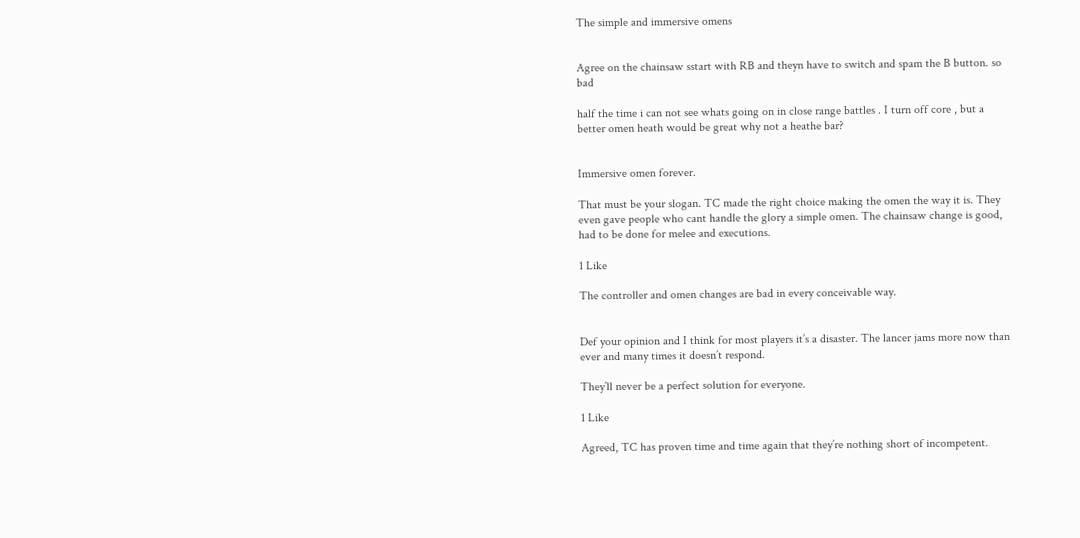The simple and immersive omens


Agree on the chainsaw sstart with RB and theyn have to switch and spam the B button. so bad

half the time i can not see whats going on in close range battles . I turn off core , but a better omen heath would be great why not a heathe bar?


Immersive omen forever.

That must be your slogan. TC made the right choice making the omen the way it is. They even gave people who cant handle the glory a simple omen. The chainsaw change is good, had to be done for melee and executions.

1 Like

The controller and omen changes are bad in every conceivable way.


Def your opinion and I think for most players it’s a disaster. The lancer jams more now than ever and many times it doesn’t respond.

They’ll never be a perfect solution for everyone.

1 Like

Agreed, TC has proven time and time again that they’re nothing short of incompetent.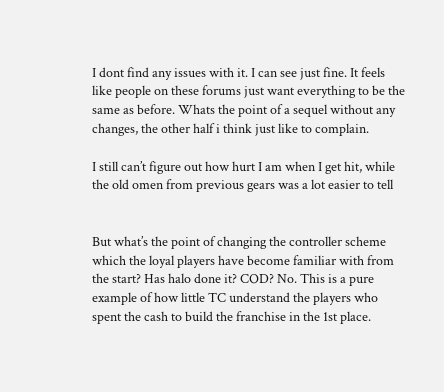I dont find any issues with it. I can see just fine. It feels like people on these forums just want everything to be the same as before. Whats the point of a sequel without any changes, the other half i think just like to complain.

I still can’t figure out how hurt I am when I get hit, while the old omen from previous gears was a lot easier to tell


But what’s the point of changing the controller scheme which the loyal players have become familiar with from the start? Has halo done it? COD? No. This is a pure example of how little TC understand the players who spent the cash to build the franchise in the 1st place.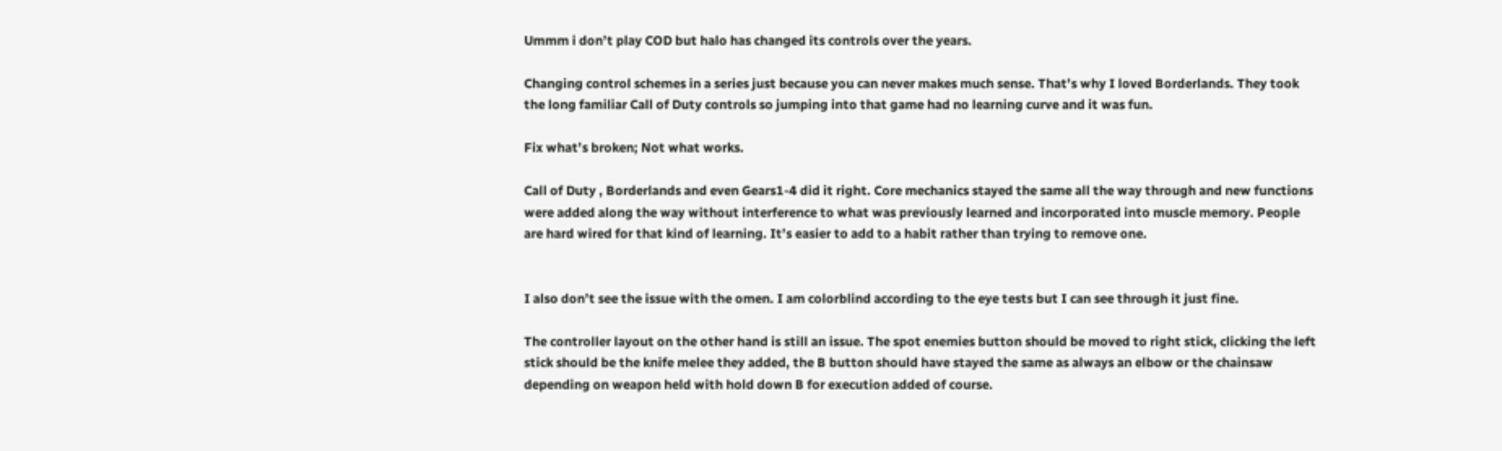Ummm i don’t play COD but halo has changed its controls over the years.

Changing control schemes in a series just because you can never makes much sense. That’s why I loved Borderlands. They took the long familiar Call of Duty controls so jumping into that game had no learning curve and it was fun.

Fix what’s broken; Not what works.

Call of Duty , Borderlands and even Gears1-4 did it right. Core mechanics stayed the same all the way through and new functions were added along the way without interference to what was previously learned and incorporated into muscle memory. People are hard wired for that kind of learning. It’s easier to add to a habit rather than trying to remove one.


I also don’t see the issue with the omen. I am colorblind according to the eye tests but I can see through it just fine.

The controller layout on the other hand is still an issue. The spot enemies button should be moved to right stick, clicking the left stick should be the knife melee they added, the B button should have stayed the same as always an elbow or the chainsaw depending on weapon held with hold down B for execution added of course.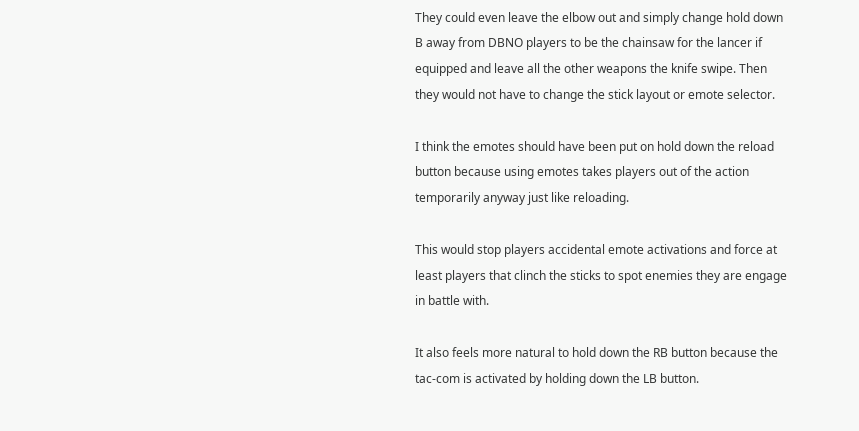They could even leave the elbow out and simply change hold down B away from DBNO players to be the chainsaw for the lancer if equipped and leave all the other weapons the knife swipe. Then they would not have to change the stick layout or emote selector.

I think the emotes should have been put on hold down the reload button because using emotes takes players out of the action temporarily anyway just like reloading.

This would stop players accidental emote activations and force at least players that clinch the sticks to spot enemies they are engage in battle with.

It also feels more natural to hold down the RB button because the tac-com is activated by holding down the LB button.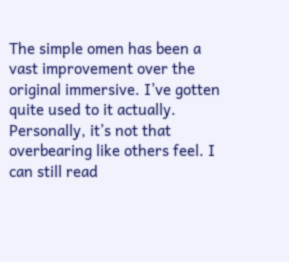The simple omen has been a vast improvement over the original immersive. I’ve gotten quite used to it actually. Personally, it’s not that overbearing like others feel. I can still read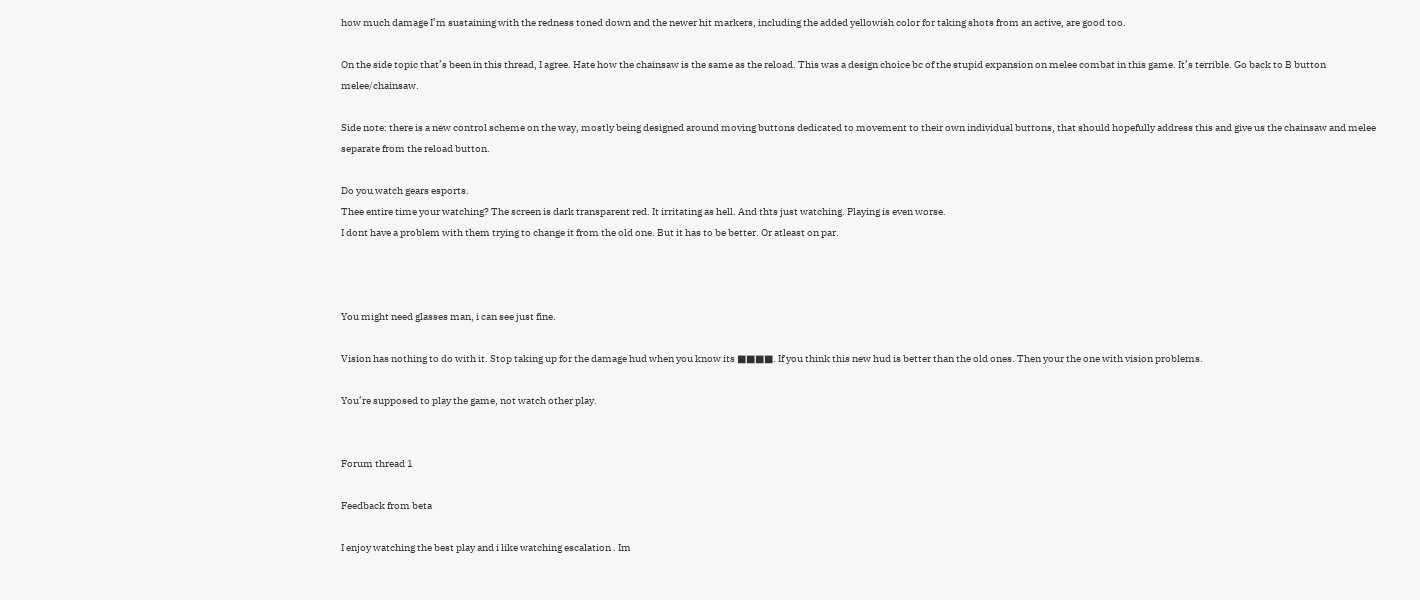how much damage I’m sustaining with the redness toned down and the newer hit markers, including the added yellowish color for taking shots from an active, are good too.

On the side topic that’s been in this thread, I agree. Hate how the chainsaw is the same as the reload. This was a design choice bc of the stupid expansion on melee combat in this game. It’s terrible. Go back to B button melee/chainsaw.

Side note: there is a new control scheme on the way, mostly being designed around moving buttons dedicated to movement to their own individual buttons, that should hopefully address this and give us the chainsaw and melee separate from the reload button.

Do you watch gears esports.
Thee entire time your watching? The screen is dark transparent red. It irritating as hell. And thts just watching. Playing is even worse.
I dont have a problem with them trying to change it from the old one. But it has to be better. Or atleast on par.



You might need glasses man, i can see just fine.

Vision has nothing to do with it. Stop taking up for the damage hud when you know its ■■■■. If you think this new hud is better than the old ones. Then your the one with vision problems.

You’re supposed to play the game, not watch other play.


Forum thread 1

Feedback from beta

I enjoy watching the best play and i like watching escalation . Im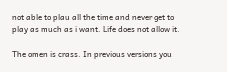not able to plau all the time and never get to play as much as i want. Life does not allow it.

The omen is crass. In previous versions you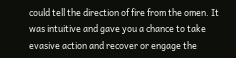could tell the direction of fire from the omen. It was intuitive and gave you a chance to take evasive action and recover or engage the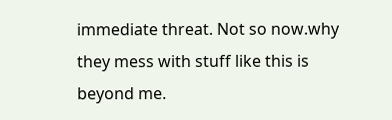immediate threat. Not so now.why they mess with stuff like this is beyond me.